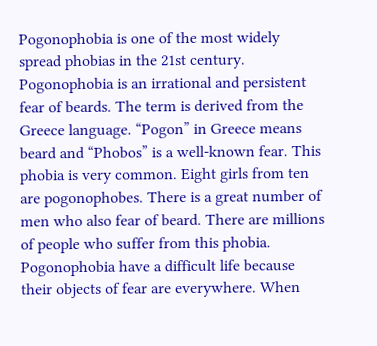Pogonophobia is one of the most widely spread phobias in the 21st century. Pogonophobia is an irrational and persistent fear of beards. The term is derived from the Greece language. “Pogon” in Greece means beard and “Phobos” is a well-known fear. This phobia is very common. Eight girls from ten are pogonophobes. There is a great number of men who also fear of beard. There are millions of people who suffer from this phobia. Pogonophobia have a difficult life because their objects of fear are everywhere. When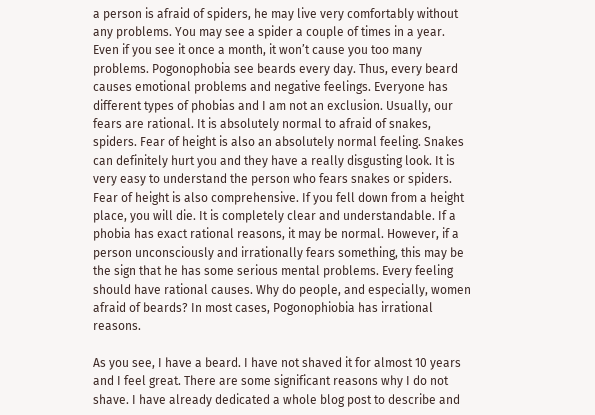a person is afraid of spiders, he may live very comfortably without any problems. You may see a spider a couple of times in a year. Even if you see it once a month, it won’t cause you too many problems. Pogonophobia see beards every day. Thus, every beard causes emotional problems and negative feelings. Everyone has different types of phobias and I am not an exclusion. Usually, our fears are rational. It is absolutely normal to afraid of snakes, spiders. Fear of height is also an absolutely normal feeling. Snakes can definitely hurt you and they have a really disgusting look. It is very easy to understand the person who fears snakes or spiders. Fear of height is also comprehensive. If you fell down from a height place, you will die. It is completely clear and understandable. If a phobia has exact rational reasons, it may be normal. However, if a person unconsciously and irrationally fears something, this may be the sign that he has some serious mental problems. Every feeling should have rational causes. Why do people, and especially, women afraid of beards? In most cases, Pogonophiobia has irrational reasons.

As you see, I have a beard. I have not shaved it for almost 10 years and I feel great. There are some significant reasons why I do not shave. I have already dedicated a whole blog post to describe and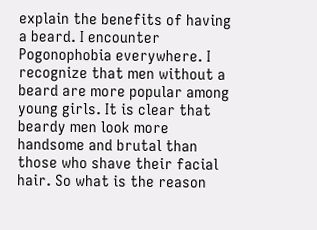explain the benefits of having a beard. I encounter Pogonophobia everywhere. I recognize that men without a beard are more popular among young girls. It is clear that beardy men look more handsome and brutal than those who shave their facial hair. So what is the reason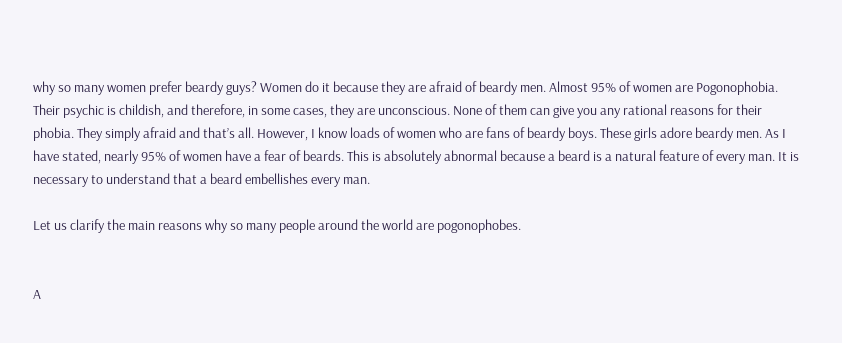why so many women prefer beardy guys? Women do it because they are afraid of beardy men. Almost 95% of women are Pogonophobia. Their psychic is childish, and therefore, in some cases, they are unconscious. None of them can give you any rational reasons for their phobia. They simply afraid and that’s all. However, I know loads of women who are fans of beardy boys. These girls adore beardy men. As I have stated, nearly 95% of women have a fear of beards. This is absolutely abnormal because a beard is a natural feature of every man. It is necessary to understand that a beard embellishes every man.

Let us clarify the main reasons why so many people around the world are pogonophobes.


A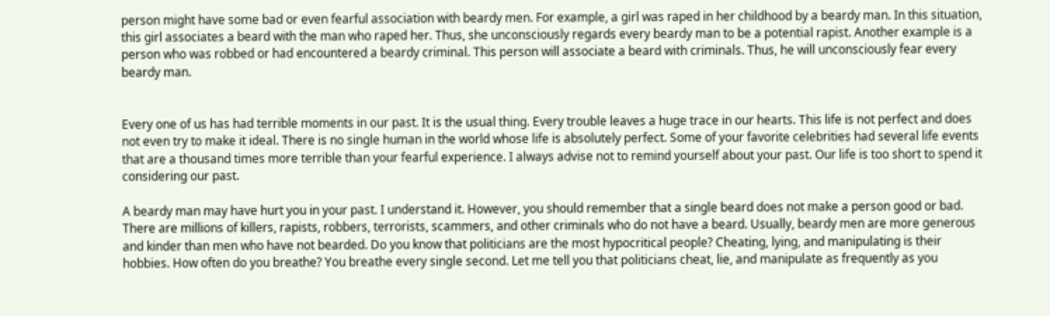person might have some bad or even fearful association with beardy men. For example, a girl was raped in her childhood by a beardy man. In this situation, this girl associates a beard with the man who raped her. Thus, she unconsciously regards every beardy man to be a potential rapist. Another example is a person who was robbed or had encountered a beardy criminal. This person will associate a beard with criminals. Thus, he will unconsciously fear every beardy man.


Every one of us has had terrible moments in our past. It is the usual thing. Every trouble leaves a huge trace in our hearts. This life is not perfect and does not even try to make it ideal. There is no single human in the world whose life is absolutely perfect. Some of your favorite celebrities had several life events that are a thousand times more terrible than your fearful experience. I always advise not to remind yourself about your past. Our life is too short to spend it considering our past.

A beardy man may have hurt you in your past. I understand it. However, you should remember that a single beard does not make a person good or bad. There are millions of killers, rapists, robbers, terrorists, scammers, and other criminals who do not have a beard. Usually, beardy men are more generous and kinder than men who have not bearded. Do you know that politicians are the most hypocritical people? Cheating, lying, and manipulating is their hobbies. How often do you breathe? You breathe every single second. Let me tell you that politicians cheat, lie, and manipulate as frequently as you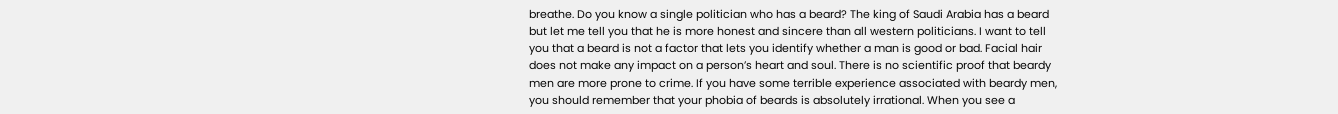breathe. Do you know a single politician who has a beard? The king of Saudi Arabia has a beard but let me tell you that he is more honest and sincere than all western politicians. I want to tell you that a beard is not a factor that lets you identify whether a man is good or bad. Facial hair does not make any impact on a person’s heart and soul. There is no scientific proof that beardy men are more prone to crime. If you have some terrible experience associated with beardy men, you should remember that your phobia of beards is absolutely irrational. When you see a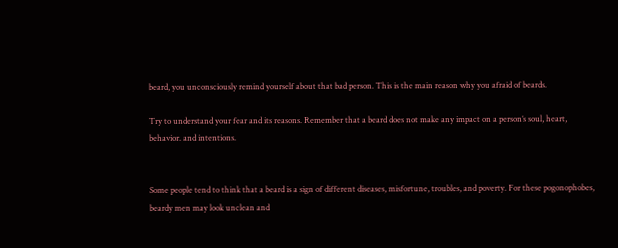beard, you unconsciously remind yourself about that bad person. This is the main reason why you afraid of beards.

Try to understand your fear and its reasons. Remember that a beard does not make any impact on a person’s soul, heart, behavior. and intentions.


Some people tend to think that a beard is a sign of different diseases, misfortune, troubles, and poverty. For these pogonophobes, beardy men may look unclean and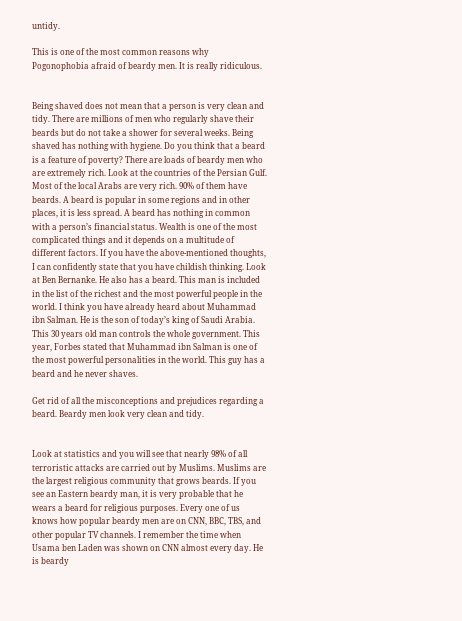untidy.

This is one of the most common reasons why Pogonophobia afraid of beardy men. It is really ridiculous.


Being shaved does not mean that a person is very clean and tidy. There are millions of men who regularly shave their beards but do not take a shower for several weeks. Being shaved has nothing with hygiene. Do you think that a beard is a feature of poverty? There are loads of beardy men who are extremely rich. Look at the countries of the Persian Gulf. Most of the local Arabs are very rich. 90% of them have beards. A beard is popular in some regions and in other places, it is less spread. A beard has nothing in common with a person’s financial status. Wealth is one of the most complicated things and it depends on a multitude of different factors. If you have the above-mentioned thoughts, I can confidently state that you have childish thinking. Look at Ben Bernanke. He also has a beard. This man is included in the list of the richest and the most powerful people in the world. I think you have already heard about Muhammad ibn Salman. He is the son of today’s king of Saudi Arabia. This 30 years old man controls the whole government. This year, Forbes stated that Muhammad ibn Salman is one of the most powerful personalities in the world. This guy has a beard and he never shaves.

Get rid of all the misconceptions and prejudices regarding a beard. Beardy men look very clean and tidy.


Look at statistics and you will see that nearly 98% of all terroristic attacks are carried out by Muslims. Muslims are the largest religious community that grows beards. If you see an Eastern beardy man, it is very probable that he wears a beard for religious purposes. Every one of us knows how popular beardy men are on CNN, BBC, TBS, and other popular TV channels. I remember the time when Usama ben Laden was shown on CNN almost every day. He is beardy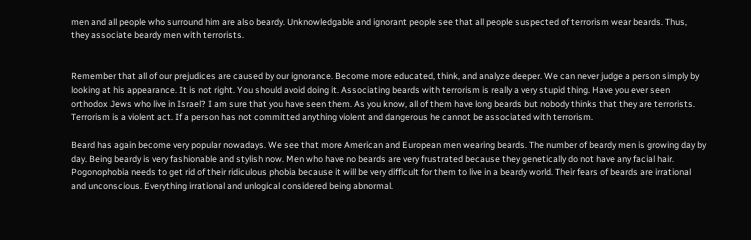men and all people who surround him are also beardy. Unknowledgable and ignorant people see that all people suspected of terrorism wear beards. Thus, they associate beardy men with terrorists.


Remember that all of our prejudices are caused by our ignorance. Become more educated, think, and analyze deeper. We can never judge a person simply by looking at his appearance. It is not right. You should avoid doing it. Associating beards with terrorism is really a very stupid thing. Have you ever seen orthodox Jews who live in Israel? I am sure that you have seen them. As you know, all of them have long beards but nobody thinks that they are terrorists. Terrorism is a violent act. If a person has not committed anything violent and dangerous he cannot be associated with terrorism.

Beard has again become very popular nowadays. We see that more American and European men wearing beards. The number of beardy men is growing day by day. Being beardy is very fashionable and stylish now. Men who have no beards are very frustrated because they genetically do not have any facial hair. Pogonophobia needs to get rid of their ridiculous phobia because it will be very difficult for them to live in a beardy world. Their fears of beards are irrational and unconscious. Everything irrational and unlogical considered being abnormal.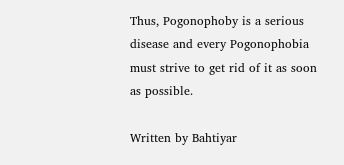Thus, Pogonophoby is a serious disease and every Pogonophobia must strive to get rid of it as soon as possible.

Written by Bahtiyar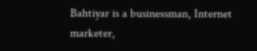Bahtiyar is a businessman, Internet marketer,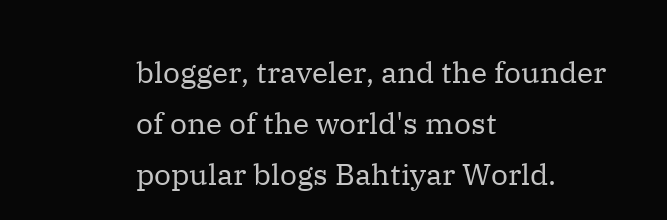blogger, traveler, and the founder of one of the world's most popular blogs Bahtiyar World.